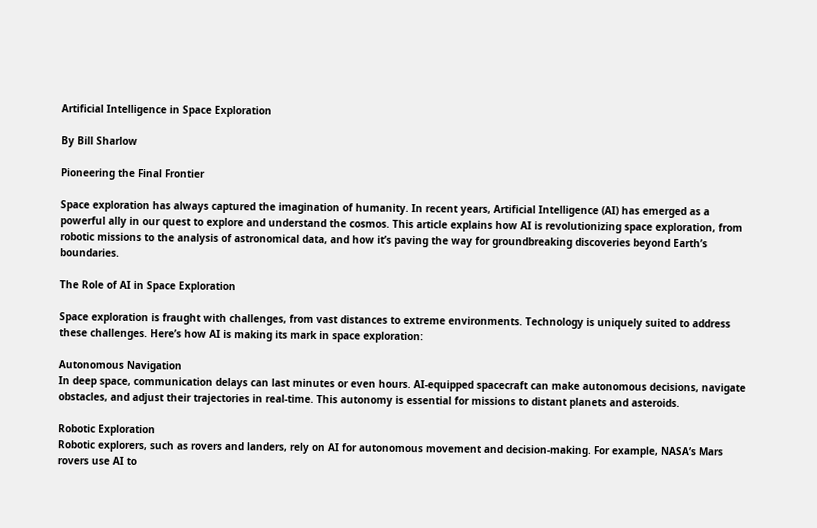Artificial Intelligence in Space Exploration

By Bill Sharlow

Pioneering the Final Frontier

Space exploration has always captured the imagination of humanity. In recent years, Artificial Intelligence (AI) has emerged as a powerful ally in our quest to explore and understand the cosmos. This article explains how AI is revolutionizing space exploration, from robotic missions to the analysis of astronomical data, and how it’s paving the way for groundbreaking discoveries beyond Earth’s boundaries.

The Role of AI in Space Exploration

Space exploration is fraught with challenges, from vast distances to extreme environments. Technology is uniquely suited to address these challenges. Here’s how AI is making its mark in space exploration:

Autonomous Navigation
In deep space, communication delays can last minutes or even hours. AI-equipped spacecraft can make autonomous decisions, navigate obstacles, and adjust their trajectories in real-time. This autonomy is essential for missions to distant planets and asteroids.

Robotic Exploration
Robotic explorers, such as rovers and landers, rely on AI for autonomous movement and decision-making. For example, NASA’s Mars rovers use AI to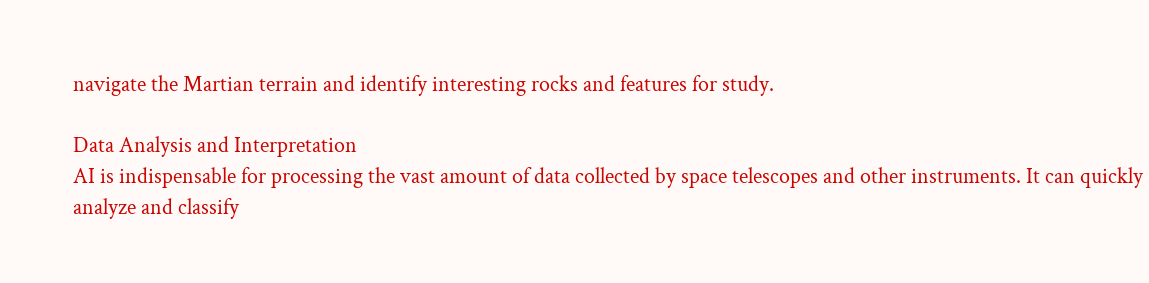navigate the Martian terrain and identify interesting rocks and features for study.

Data Analysis and Interpretation
AI is indispensable for processing the vast amount of data collected by space telescopes and other instruments. It can quickly analyze and classify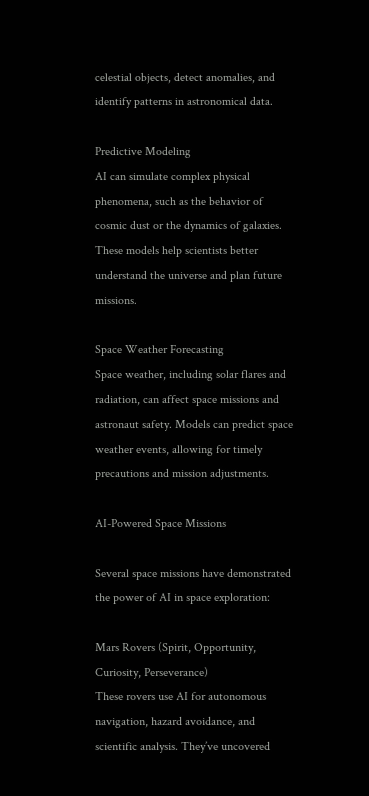celestial objects, detect anomalies, and identify patterns in astronomical data.

Predictive Modeling
AI can simulate complex physical phenomena, such as the behavior of cosmic dust or the dynamics of galaxies. These models help scientists better understand the universe and plan future missions.

Space Weather Forecasting
Space weather, including solar flares and radiation, can affect space missions and astronaut safety. Models can predict space weather events, allowing for timely precautions and mission adjustments.

AI-Powered Space Missions

Several space missions have demonstrated the power of AI in space exploration:

Mars Rovers (Spirit, Opportunity, Curiosity, Perseverance)
These rovers use AI for autonomous navigation, hazard avoidance, and scientific analysis. They’ve uncovered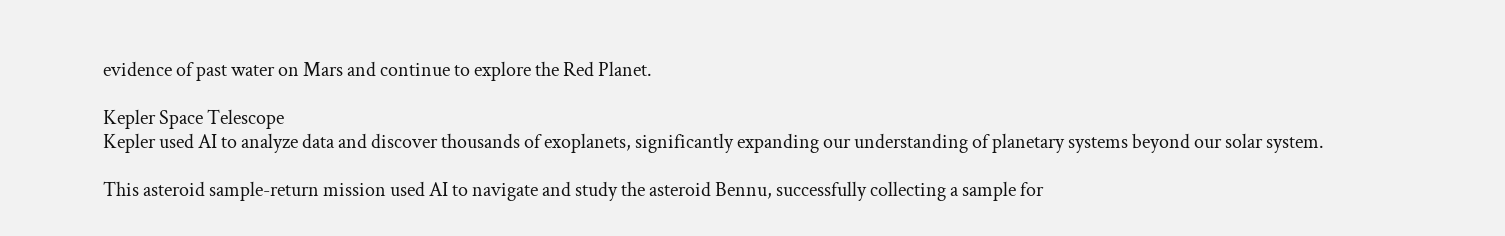evidence of past water on Mars and continue to explore the Red Planet.

Kepler Space Telescope
Kepler used AI to analyze data and discover thousands of exoplanets, significantly expanding our understanding of planetary systems beyond our solar system.

This asteroid sample-return mission used AI to navigate and study the asteroid Bennu, successfully collecting a sample for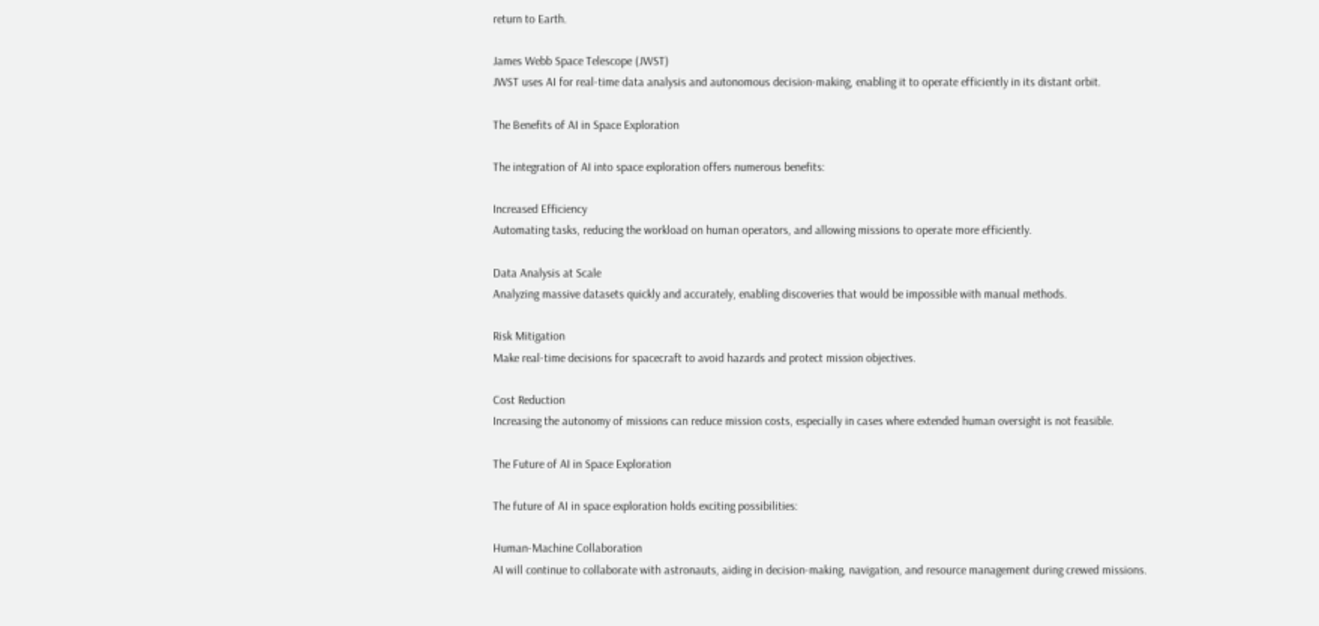return to Earth.

James Webb Space Telescope (JWST)
JWST uses AI for real-time data analysis and autonomous decision-making, enabling it to operate efficiently in its distant orbit.

The Benefits of AI in Space Exploration

The integration of AI into space exploration offers numerous benefits:

Increased Efficiency
Automating tasks, reducing the workload on human operators, and allowing missions to operate more efficiently.

Data Analysis at Scale
Analyzing massive datasets quickly and accurately, enabling discoveries that would be impossible with manual methods.

Risk Mitigation
Make real-time decisions for spacecraft to avoid hazards and protect mission objectives.

Cost Reduction
Increasing the autonomy of missions can reduce mission costs, especially in cases where extended human oversight is not feasible.

The Future of AI in Space Exploration

The future of AI in space exploration holds exciting possibilities:

Human-Machine Collaboration
AI will continue to collaborate with astronauts, aiding in decision-making, navigation, and resource management during crewed missions.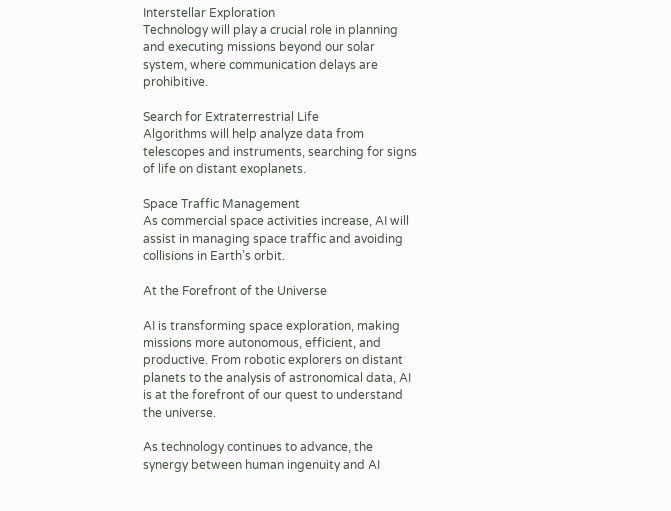Interstellar Exploration
Technology will play a crucial role in planning and executing missions beyond our solar system, where communication delays are prohibitive.

Search for Extraterrestrial Life
Algorithms will help analyze data from telescopes and instruments, searching for signs of life on distant exoplanets.

Space Traffic Management
As commercial space activities increase, AI will assist in managing space traffic and avoiding collisions in Earth’s orbit.

At the Forefront of the Universe

AI is transforming space exploration, making missions more autonomous, efficient, and productive. From robotic explorers on distant planets to the analysis of astronomical data, AI is at the forefront of our quest to understand the universe.

As technology continues to advance, the synergy between human ingenuity and AI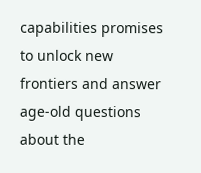capabilities promises to unlock new frontiers and answer age-old questions about the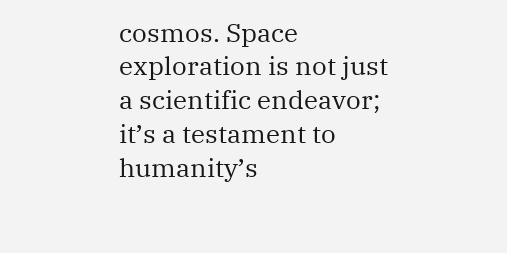cosmos. Space exploration is not just a scientific endeavor; it’s a testament to humanity’s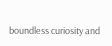boundless curiosity and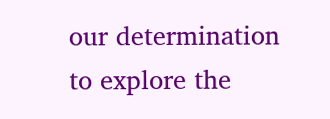our determination to explore the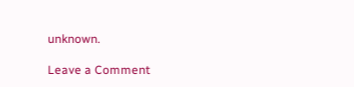unknown.

Leave a Comment